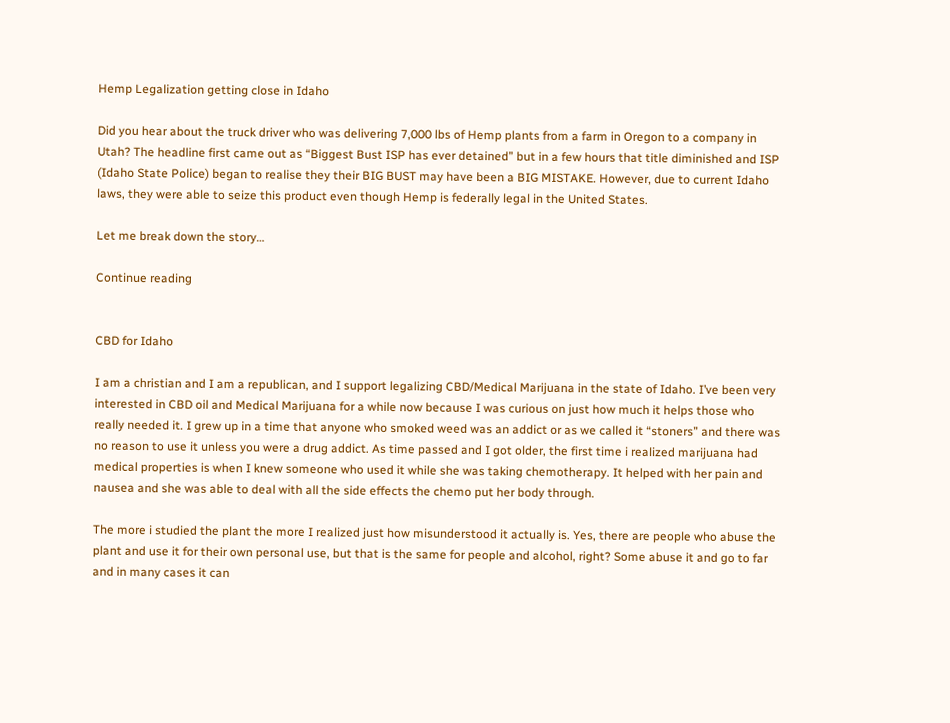Hemp Legalization getting close in Idaho

Did you hear about the truck driver who was delivering 7,000 lbs of Hemp plants from a farm in Oregon to a company in Utah? The headline first came out as “Biggest Bust ISP has ever detained” but in a few hours that title diminished and ISP (Idaho State Police) began to realise they their BIG BUST may have been a BIG MISTAKE. However, due to current Idaho laws, they were able to seize this product even though Hemp is federally legal in the United States.

Let me break down the story…

Continue reading


CBD for Idaho

I am a christian and I am a republican, and I support legalizing CBD/Medical Marijuana in the state of Idaho. I’ve been very interested in CBD oil and Medical Marijuana for a while now because I was curious on just how much it helps those who really needed it. I grew up in a time that anyone who smoked weed was an addict or as we called it “stoners” and there was no reason to use it unless you were a drug addict. As time passed and I got older, the first time i realized marijuana had medical properties is when I knew someone who used it while she was taking chemotherapy. It helped with her pain and nausea and she was able to deal with all the side effects the chemo put her body through.

The more i studied the plant the more I realized just how misunderstood it actually is. Yes, there are people who abuse the plant and use it for their own personal use, but that is the same for people and alcohol, right? Some abuse it and go to far and in many cases it can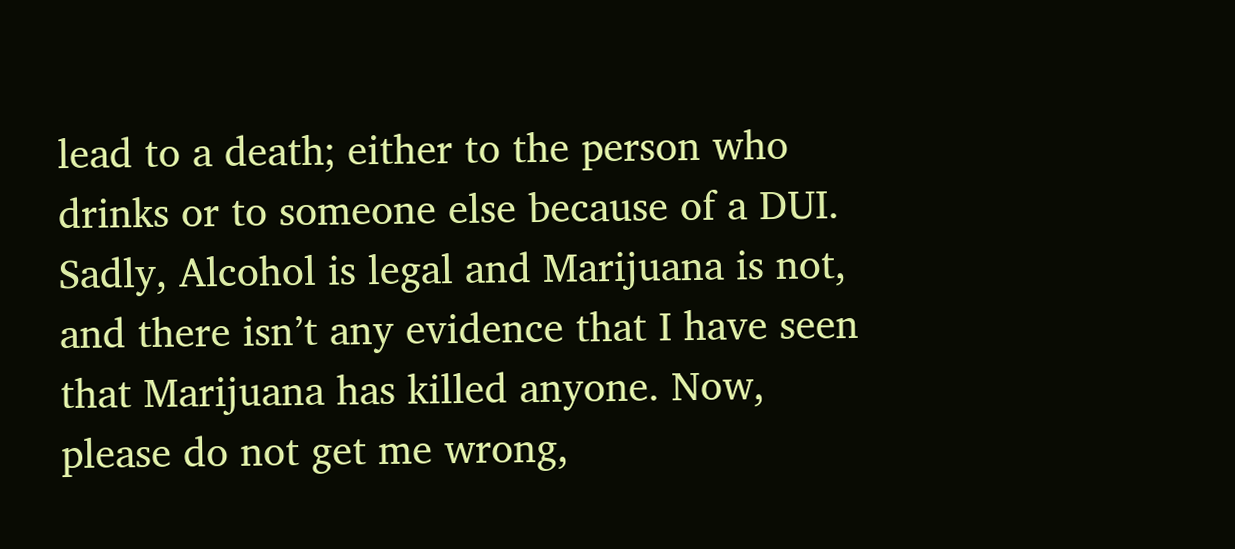lead to a death; either to the person who drinks or to someone else because of a DUI. Sadly, Alcohol is legal and Marijuana is not, and there isn’t any evidence that I have seen that Marijuana has killed anyone. Now, please do not get me wrong,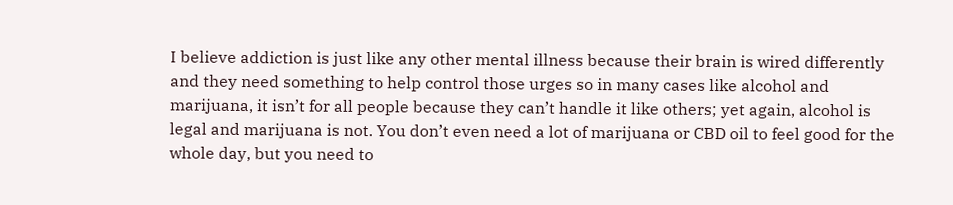I believe addiction is just like any other mental illness because their brain is wired differently and they need something to help control those urges so in many cases like alcohol and marijuana, it isn’t for all people because they can’t handle it like others; yet again, alcohol is legal and marijuana is not. You don’t even need a lot of marijuana or CBD oil to feel good for the whole day, but you need to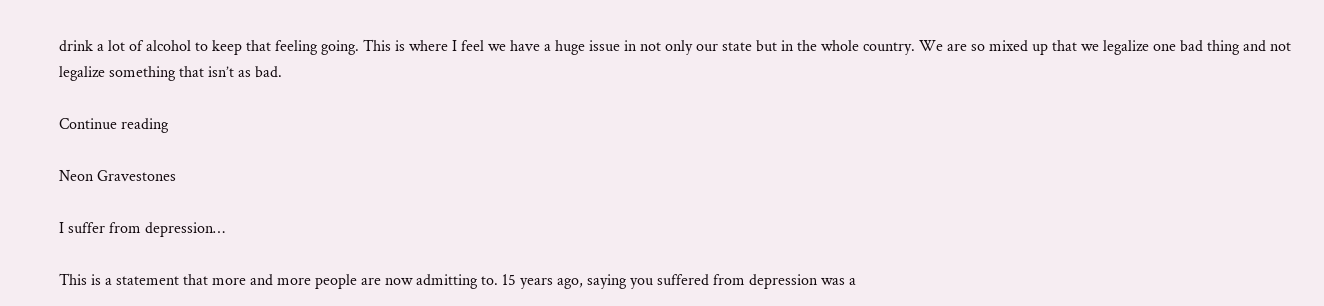drink a lot of alcohol to keep that feeling going. This is where I feel we have a huge issue in not only our state but in the whole country. We are so mixed up that we legalize one bad thing and not legalize something that isn’t as bad.

Continue reading

Neon Gravestones

I suffer from depression…

This is a statement that more and more people are now admitting to. 15 years ago, saying you suffered from depression was a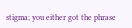stigma; you either got the phrase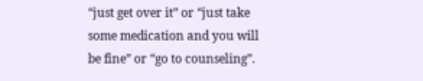“just get over it” or “just take some medication and you will be fine” or “go to counseling”.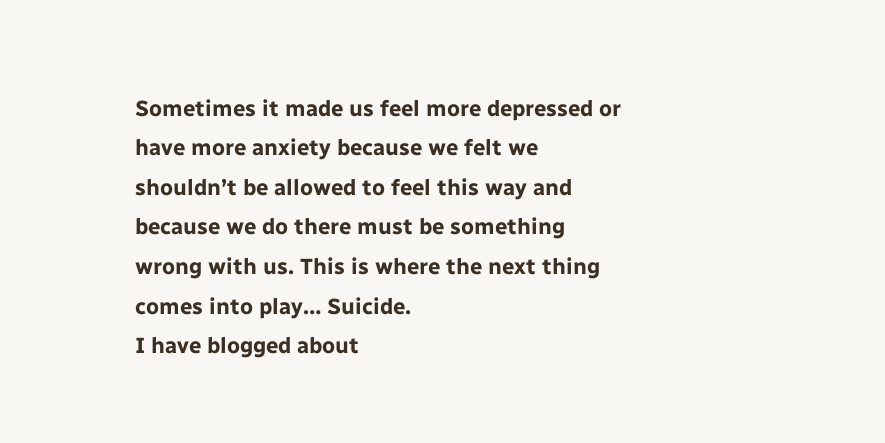Sometimes it made us feel more depressed or have more anxiety because we felt we shouldn’t be allowed to feel this way and because we do there must be something wrong with us. This is where the next thing comes into play… Suicide.
I have blogged about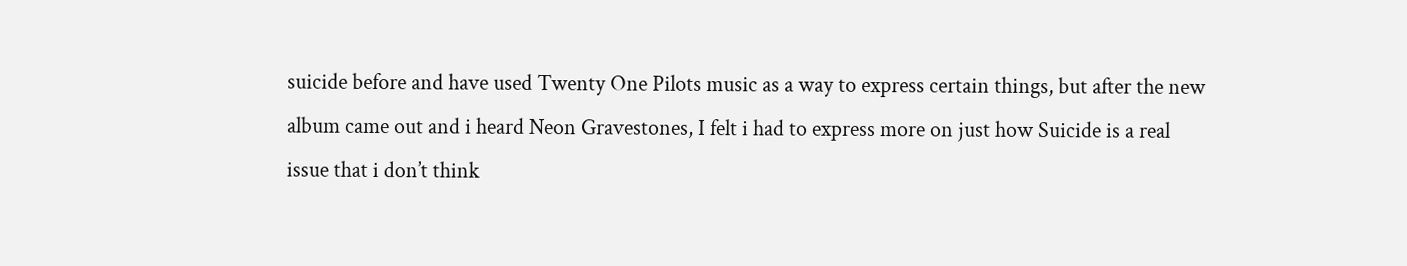suicide before and have used Twenty One Pilots music as a way to express certain things, but after the new album came out and i heard Neon Gravestones, I felt i had to express more on just how Suicide is a real issue that i don’t think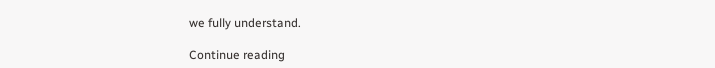we fully understand.

Continue reading